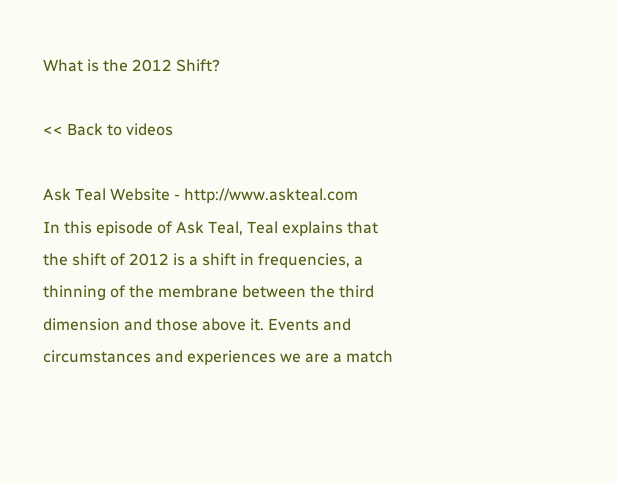What is the 2012 Shift?

<< Back to videos

Ask Teal Website - http://www.askteal.com
In this episode of Ask Teal, Teal explains that the shift of 2012 is a shift in frequencies, a thinning of the membrane between the third dimension and those above it. Events and circumstances and experiences we are a match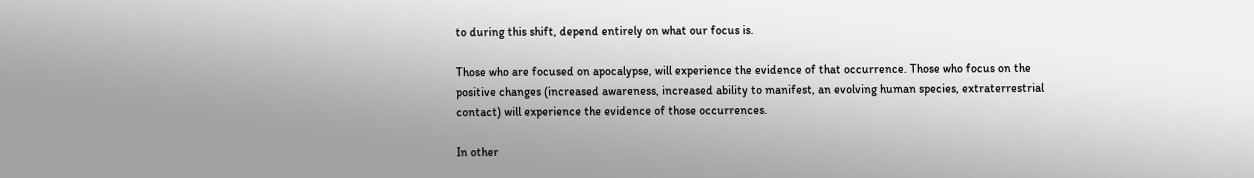to during this shift, depend entirely on what our focus is.

Those who are focused on apocalypse, will experience the evidence of that occurrence. Those who focus on the positive changes (increased awareness, increased ability to manifest, an evolving human species, extraterrestrial contact) will experience the evidence of those occurrences.

In other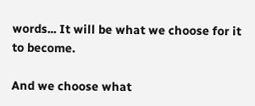words... It will be what we choose for it to become.

And we choose what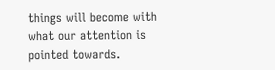things will become with what our attention is pointed towards.